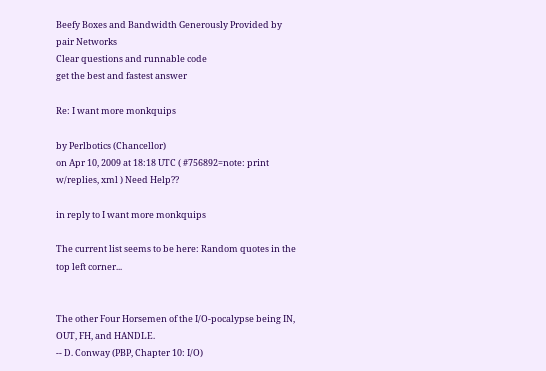Beefy Boxes and Bandwidth Generously Provided by pair Networks
Clear questions and runnable code
get the best and fastest answer

Re: I want more monkquips

by Perlbotics (Chancellor)
on Apr 10, 2009 at 18:18 UTC ( #756892=note: print w/replies, xml ) Need Help??

in reply to I want more monkquips

The current list seems to be here: Random quotes in the top left corner...


The other Four Horsemen of the I/O-pocalypse being IN, OUT, FH, and HANDLE.
-- D. Conway (PBP, Chapter 10: I/O)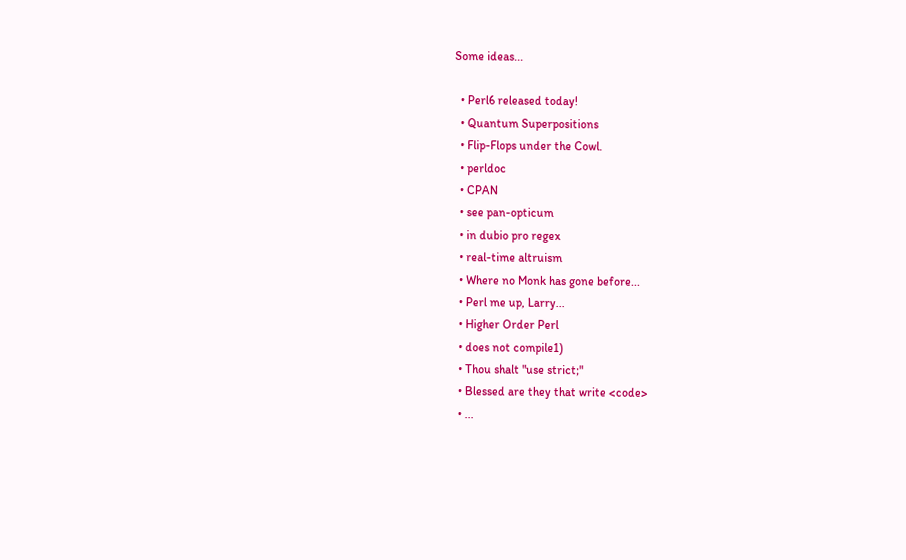Some ideas...

  • Perl6 released today!
  • Quantum Superpositions
  • Flip-Flops under the Cowl.
  • perldoc
  • CPAN
  • see pan-opticum
  • in dubio pro regex
  • real-time altruism
  • Where no Monk has gone before...
  • Perl me up, Larry...
  • Higher Order Perl
  • does not compile1)
  • Thou shalt "use strict;"
  • Blessed are they that write <code>
  • ...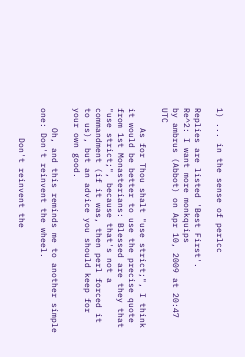1) ... in the sense of perlcc

Replies are listed 'Best First'.
Re^2: I want more monkquips
by ambrus (Abbot) on Apr 10, 2009 at 20:47 UTC

    As for Thou shalt "use strict;", I think it would be better to use the precise quote from 1st Monasterians: Blessed are they that "use strict;", because that's not a commandment (if it was, then perl forced it to us), but an advice you should keep for your own good.

    Oh, and this reminds me to another simple one: Don't reinvent the wheel.

      Don't reinvent the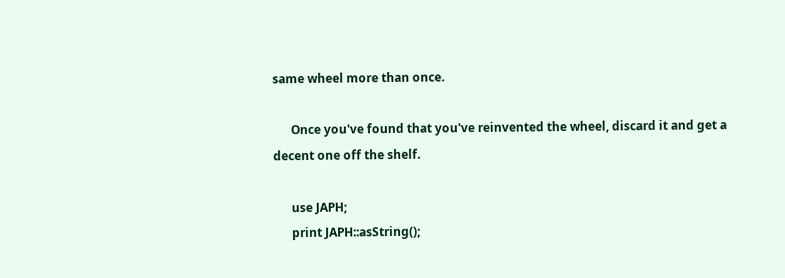same wheel more than once.

      Once you've found that you've reinvented the wheel, discard it and get a decent one off the shelf.

      use JAPH;
      print JAPH::asString();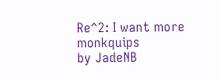Re^2: I want more monkquips
by JadeNB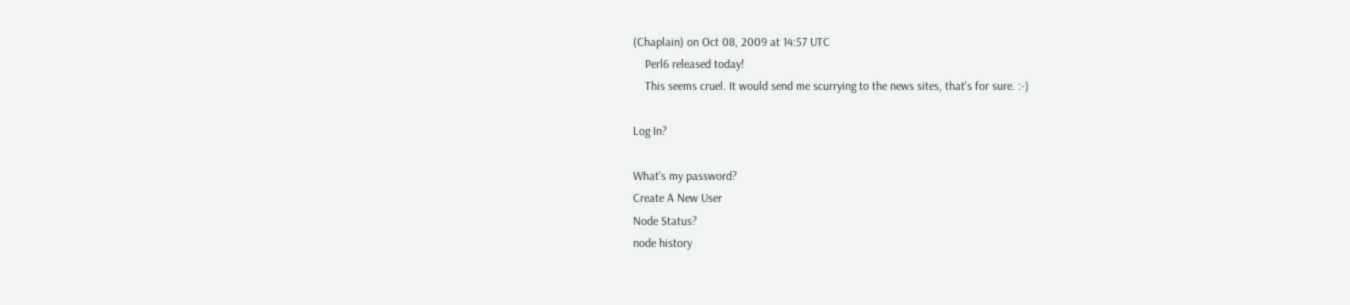(Chaplain) on Oct 08, 2009 at 14:57 UTC
    Perl6 released today!
    This seems cruel. It would send me scurrying to the news sites, that's for sure. :-)

Log In?

What's my password?
Create A New User
Node Status?
node history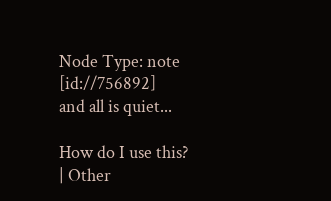Node Type: note [id://756892]
and all is quiet...

How do I use this? | Other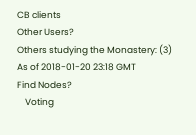CB clients
Other Users?
Others studying the Monastery: (3)
As of 2018-01-20 23:18 GMT
Find Nodes?
    Voting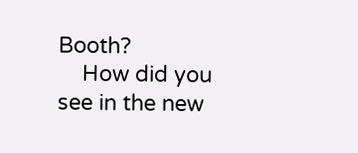Booth?
    How did you see in the new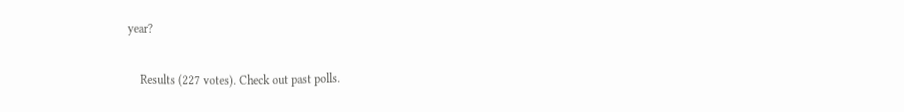year?

    Results (227 votes). Check out past polls.